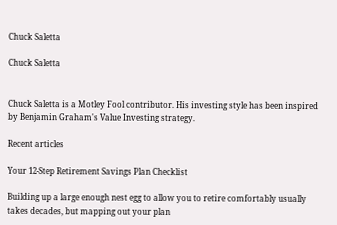Chuck Saletta

Chuck Saletta


Chuck Saletta is a Motley Fool contributor. His investing style has been inspired by Benjamin Graham's Value Investing strategy.

Recent articles

Your 12-Step Retirement Savings Plan Checklist

Building up a large enough nest egg to allow you to retire comfortably usually takes decades, but mapping out your plan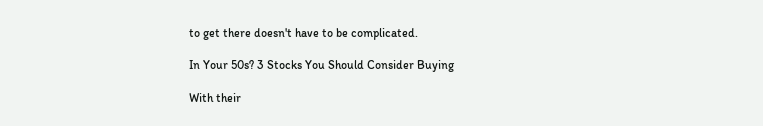to get there doesn't have to be complicated.

In Your 50s? 3 Stocks You Should Consider Buying

With their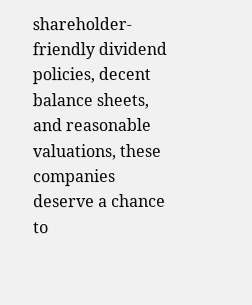shareholder-friendly dividend policies, decent balance sheets, and reasonable valuations, these companies deserve a chance to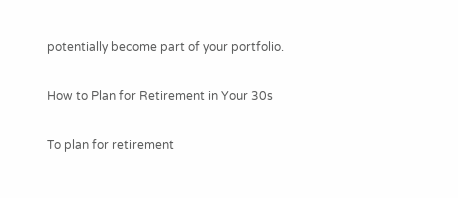potentially become part of your portfolio.

How to Plan for Retirement in Your 30s

To plan for retirement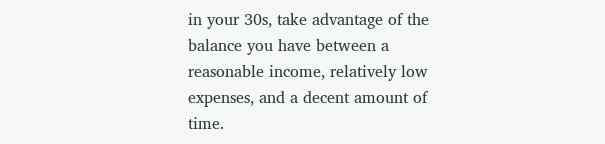in your 30s, take advantage of the balance you have between a reasonable income, relatively low expenses, and a decent amount of time.